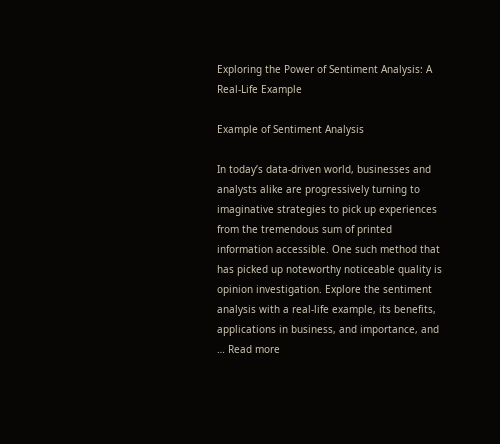Exploring the Power of Sentiment Analysis: A Real-Life Example

Example of Sentiment Analysis

In today’s data-driven world, businesses and analysts alike are progressively turning to imaginative strategies to pick up experiences from the tremendous sum of printed information accessible. One such method that has picked up noteworthy noticeable quality is opinion investigation. Explore the sentiment analysis with a real-life example, its benefits, applications in business, and importance, and … Read more